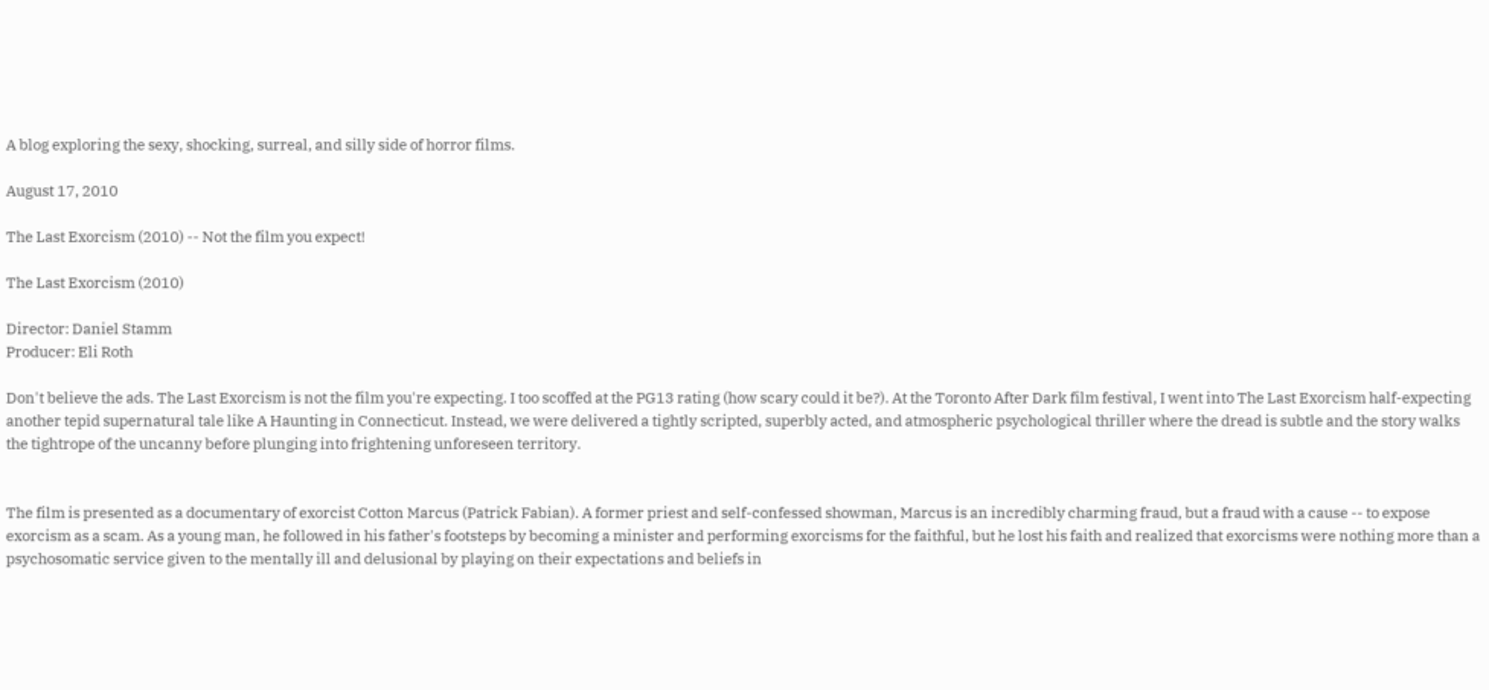A blog exploring the sexy, shocking, surreal, and silly side of horror films.

August 17, 2010

The Last Exorcism (2010) -- Not the film you expect!

The Last Exorcism (2010)

Director: Daniel Stamm
Producer: Eli Roth

Don't believe the ads. The Last Exorcism is not the film you're expecting. I too scoffed at the PG13 rating (how scary could it be?). At the Toronto After Dark film festival, I went into The Last Exorcism half-expecting another tepid supernatural tale like A Haunting in Connecticut. Instead, we were delivered a tightly scripted, superbly acted, and atmospheric psychological thriller where the dread is subtle and the story walks the tightrope of the uncanny before plunging into frightening unforeseen territory.


The film is presented as a documentary of exorcist Cotton Marcus (Patrick Fabian). A former priest and self-confessed showman, Marcus is an incredibly charming fraud, but a fraud with a cause -- to expose exorcism as a scam. As a young man, he followed in his father's footsteps by becoming a minister and performing exorcisms for the faithful, but he lost his faith and realized that exorcisms were nothing more than a psychosomatic service given to the mentally ill and delusional by playing on their expectations and beliefs in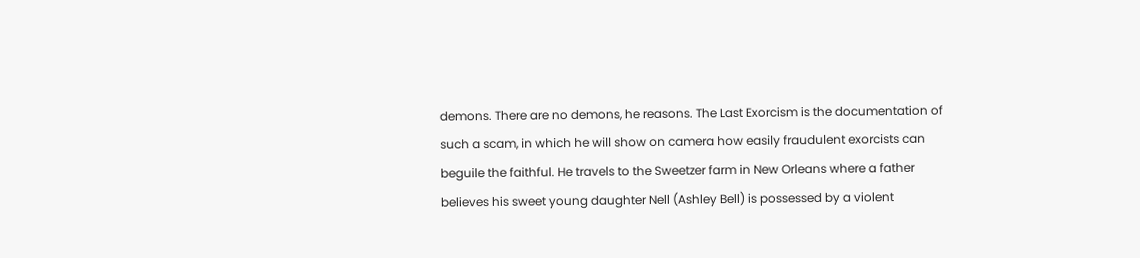demons. There are no demons, he reasons. The Last Exorcism is the documentation of such a scam, in which he will show on camera how easily fraudulent exorcists can beguile the faithful. He travels to the Sweetzer farm in New Orleans where a father believes his sweet young daughter Nell (Ashley Bell) is possessed by a violent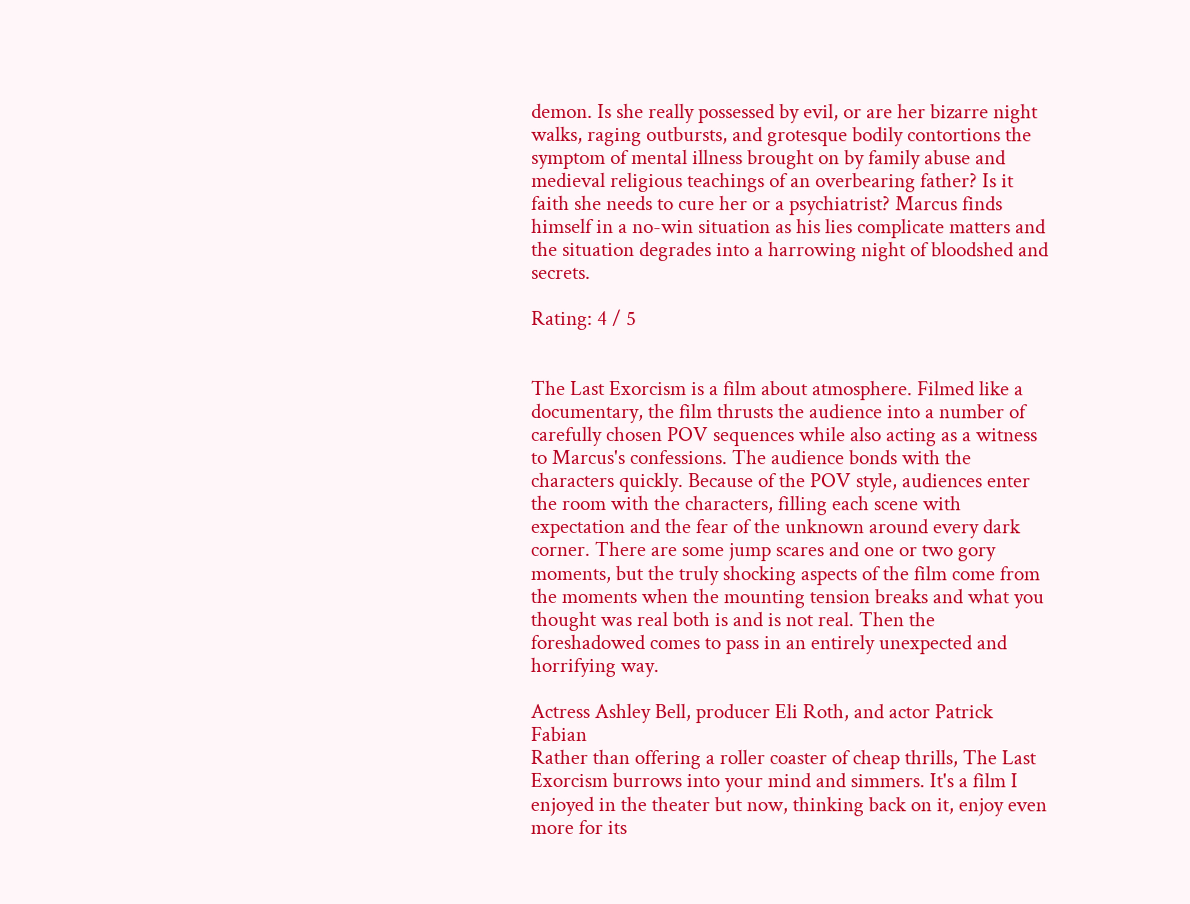demon. Is she really possessed by evil, or are her bizarre night walks, raging outbursts, and grotesque bodily contortions the symptom of mental illness brought on by family abuse and medieval religious teachings of an overbearing father? Is it faith she needs to cure her or a psychiatrist? Marcus finds himself in a no-win situation as his lies complicate matters and the situation degrades into a harrowing night of bloodshed and secrets.

Rating: 4 / 5


The Last Exorcism is a film about atmosphere. Filmed like a documentary, the film thrusts the audience into a number of carefully chosen POV sequences while also acting as a witness to Marcus's confessions. The audience bonds with the characters quickly. Because of the POV style, audiences enter the room with the characters, filling each scene with expectation and the fear of the unknown around every dark corner. There are some jump scares and one or two gory moments, but the truly shocking aspects of the film come from the moments when the mounting tension breaks and what you thought was real both is and is not real. Then the foreshadowed comes to pass in an entirely unexpected and horrifying way.

Actress Ashley Bell, producer Eli Roth, and actor Patrick Fabian
Rather than offering a roller coaster of cheap thrills, The Last Exorcism burrows into your mind and simmers. It's a film I enjoyed in the theater but now, thinking back on it, enjoy even more for its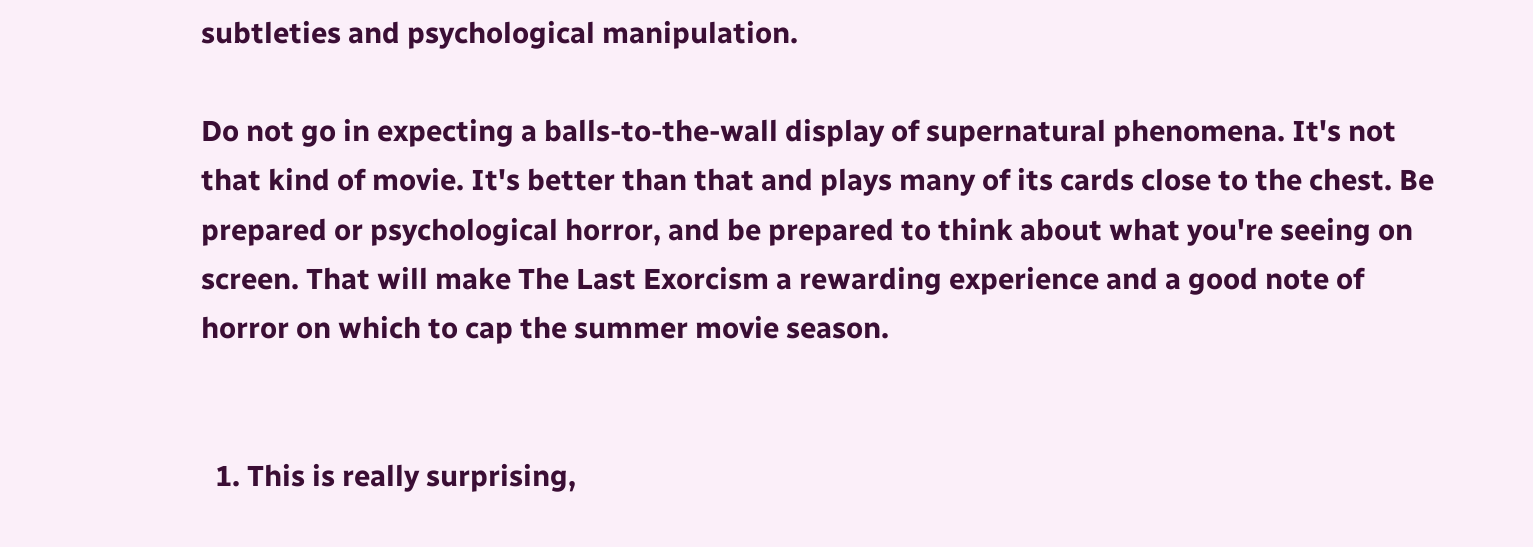subtleties and psychological manipulation.

Do not go in expecting a balls-to-the-wall display of supernatural phenomena. It's not that kind of movie. It's better than that and plays many of its cards close to the chest. Be prepared or psychological horror, and be prepared to think about what you're seeing on screen. That will make The Last Exorcism a rewarding experience and a good note of horror on which to cap the summer movie season.


  1. This is really surprising,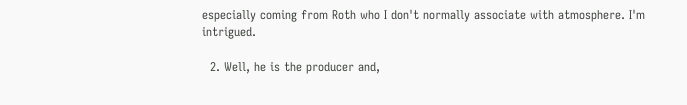especially coming from Roth who I don't normally associate with atmosphere. I'm intrigued.

  2. Well, he is the producer and,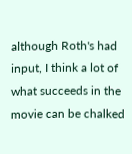although Roth's had input, I think a lot of what succeeds in the movie can be chalked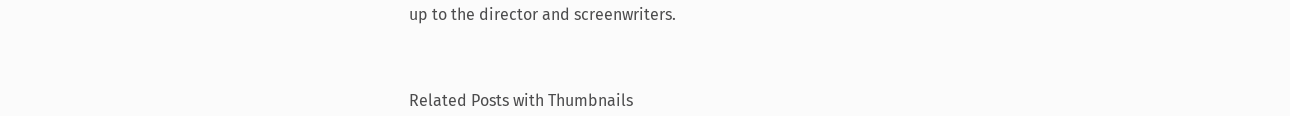up to the director and screenwriters.



Related Posts with Thumbnails